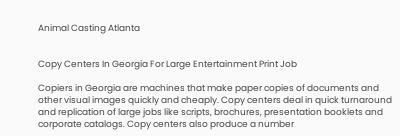Animal Casting Atlanta


Copy Centers In Georgia For Large Entertainment Print Job

Copiers in Georgia are machines that make paper copies of documents and other visual images quickly and cheaply. Copy centers deal in quick turnaround and replication of large jobs like scripts, brochures, presentation booklets and corporate catalogs. Copy centers also produce a number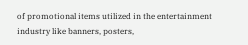of promotional items utilized in the entertainment industry like banners, posters,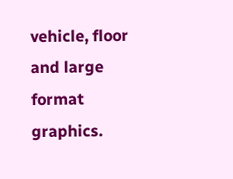vehicle, floor and large format graphics.